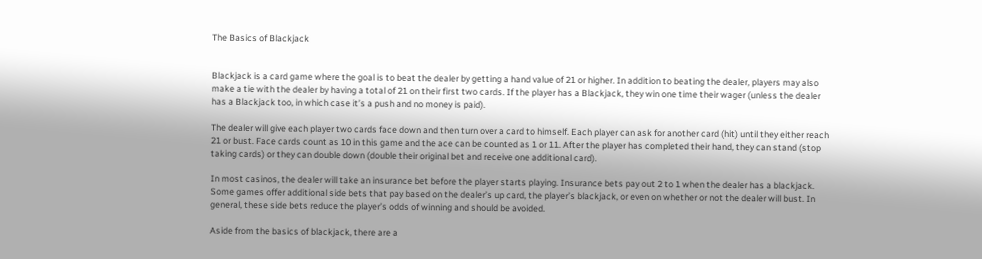The Basics of Blackjack


Blackjack is a card game where the goal is to beat the dealer by getting a hand value of 21 or higher. In addition to beating the dealer, players may also make a tie with the dealer by having a total of 21 on their first two cards. If the player has a Blackjack, they win one time their wager (unless the dealer has a Blackjack too, in which case it’s a push and no money is paid).

The dealer will give each player two cards face down and then turn over a card to himself. Each player can ask for another card (hit) until they either reach 21 or bust. Face cards count as 10 in this game and the ace can be counted as 1 or 11. After the player has completed their hand, they can stand (stop taking cards) or they can double down (double their original bet and receive one additional card).

In most casinos, the dealer will take an insurance bet before the player starts playing. Insurance bets pay out 2 to 1 when the dealer has a blackjack. Some games offer additional side bets that pay based on the dealer’s up card, the player’s blackjack, or even on whether or not the dealer will bust. In general, these side bets reduce the player’s odds of winning and should be avoided.

Aside from the basics of blackjack, there are a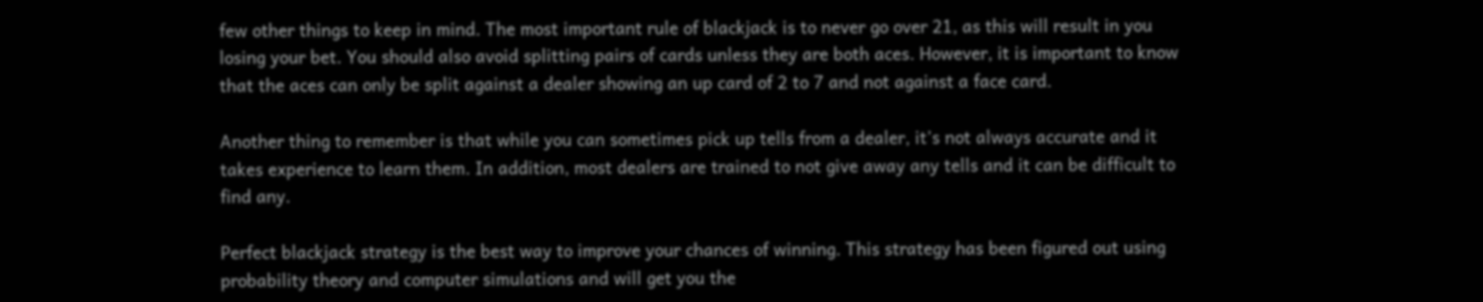few other things to keep in mind. The most important rule of blackjack is to never go over 21, as this will result in you losing your bet. You should also avoid splitting pairs of cards unless they are both aces. However, it is important to know that the aces can only be split against a dealer showing an up card of 2 to 7 and not against a face card.

Another thing to remember is that while you can sometimes pick up tells from a dealer, it’s not always accurate and it takes experience to learn them. In addition, most dealers are trained to not give away any tells and it can be difficult to find any.

Perfect blackjack strategy is the best way to improve your chances of winning. This strategy has been figured out using probability theory and computer simulations and will get you the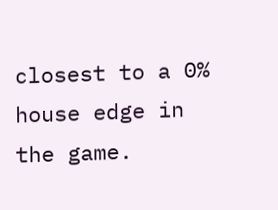closest to a 0% house edge in the game.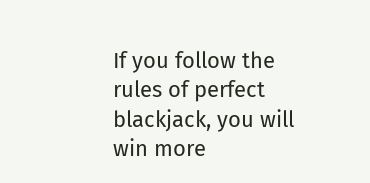If you follow the rules of perfect blackjack, you will win more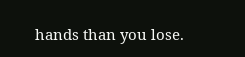hands than you lose.